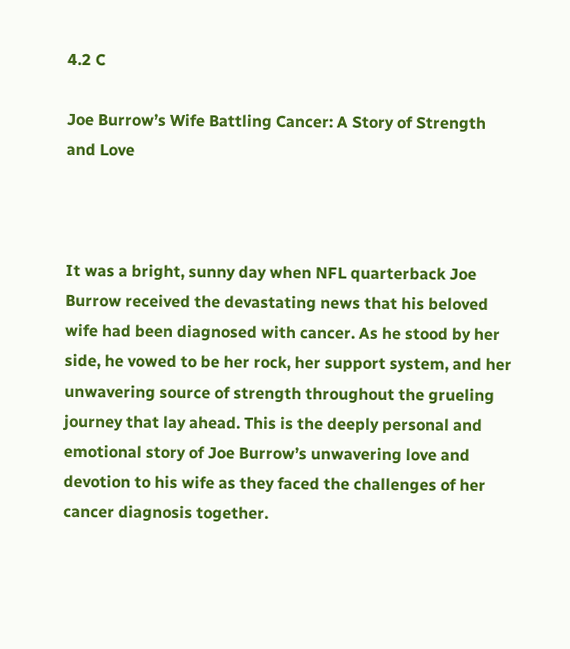4.2 C

Joe Burrow’s Wife Battling Cancer: A Story of Strength and Love



It was a bright, sunny day when NFL quarterback Joe Burrow received the devastating news that his beloved wife had been diagnosed with cancer. As he stood by her side, he vowed to be her rock, her support system, and her unwavering source of strength throughout the grueling journey that lay ahead. This is the deeply personal and emotional story of Joe Burrow’s unwavering love and devotion to his wife as they faced the challenges of her cancer diagnosis together.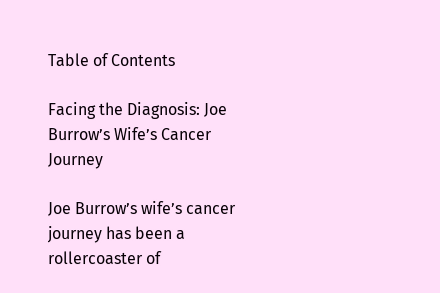Table of Contents

Facing the Diagnosis: Joe Burrow’s Wife’s Cancer Journey

Joe Burrow’s wife’s cancer journey has been a rollercoaster of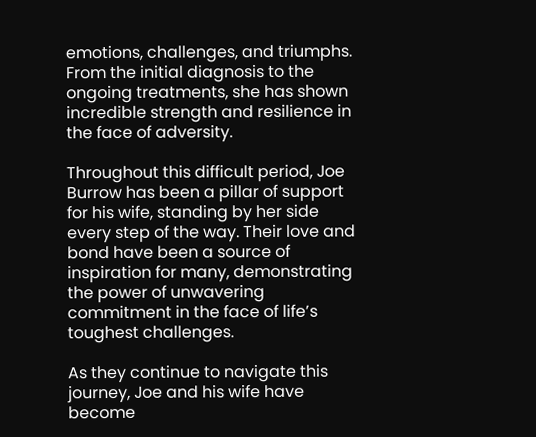emotions, challenges, and triumphs. From the initial diagnosis to the ongoing treatments, she has shown incredible strength and resilience in the face of adversity.

Throughout this difficult period, Joe Burrow has been a pillar of support for his wife, standing by her side every step of the way. Their love and bond have been a source of inspiration for many, demonstrating the power of unwavering commitment in the face of life’s toughest challenges.

As they continue to navigate this journey, Joe and his wife have become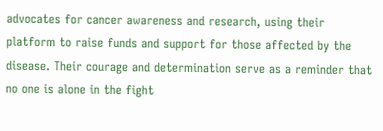advocates for cancer awareness and research, using their platform to raise funds and support for those affected by the disease. Their courage and determination serve as a reminder that no one is alone in the fight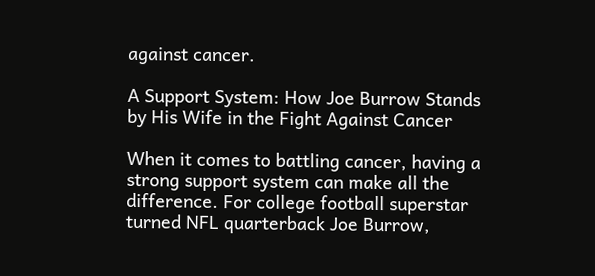against cancer.

A Support System: How Joe Burrow Stands by His Wife in the Fight Against Cancer

When it comes to battling cancer, having a strong support system can make all the difference. For college football superstar turned NFL quarterback Joe Burrow,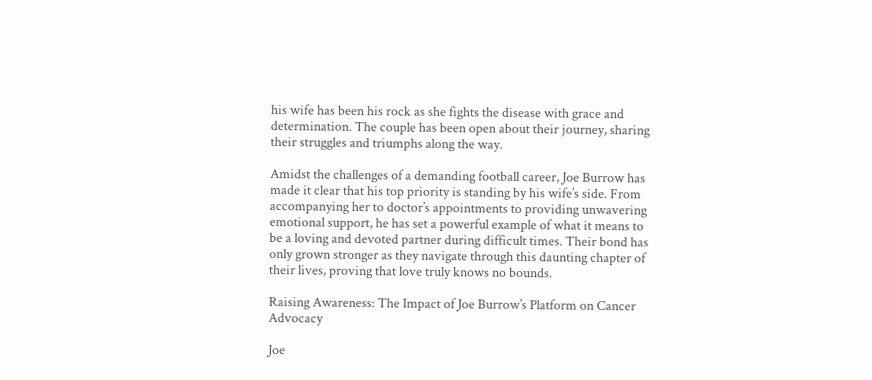his wife has been his rock as she fights the disease with grace and determination. The couple has been open about their journey, sharing their struggles and triumphs along the way.

Amidst the challenges of a demanding football career, Joe Burrow has made it clear that his top priority is standing by his wife’s side. From accompanying her to doctor’s appointments to providing unwavering emotional support, he has set a powerful example of what it means to be a loving and devoted partner during difficult times. Their bond has only grown stronger as they navigate through this daunting chapter of their lives, proving that love truly knows no bounds.

Raising Awareness: The Impact of Joe Burrow’s Platform on Cancer Advocacy

Joe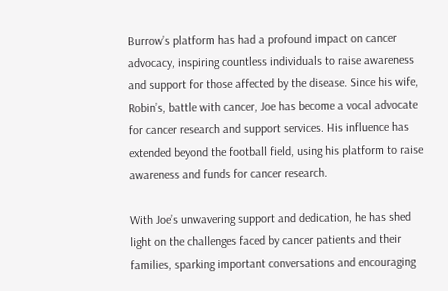Burrow’s platform has had a profound impact on cancer advocacy, inspiring countless individuals to raise awareness and support for those affected by the disease. Since his wife, Robin’s, battle with cancer, Joe has become a vocal advocate for cancer research and support services. His influence has extended beyond the football field, using his platform to raise awareness and funds for cancer research.

With Joe’s unwavering support and dedication, he has shed light on the challenges faced by cancer patients and their families, sparking important conversations and encouraging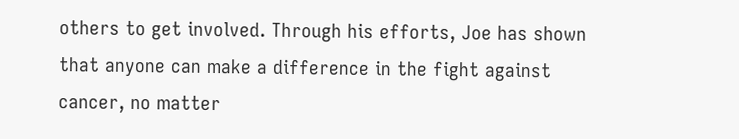others to get involved. Through his efforts, Joe has shown that anyone can make a difference in the fight against cancer, no matter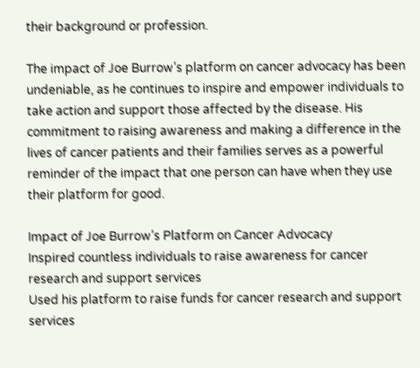their background or profession.

The impact of Joe Burrow’s platform on cancer advocacy has been undeniable, as he continues to inspire and empower individuals to take action and support those affected by the disease. His commitment to raising awareness and making a difference in the lives of cancer patients and their families serves as a powerful reminder of the impact that one person can have when they use their platform for good.

Impact of Joe Burrow’s Platform on Cancer Advocacy
Inspired countless individuals to raise awareness for cancer research and support services
Used his platform to raise funds for cancer research and support services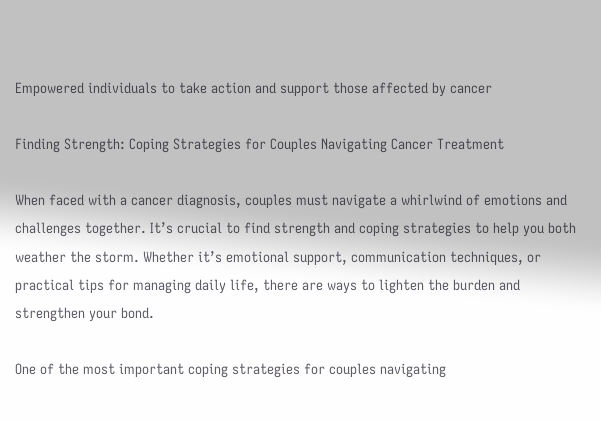Empowered individuals to take action and support those affected by cancer

Finding Strength: Coping Strategies for Couples Navigating Cancer Treatment

When faced with a cancer diagnosis, couples must navigate a whirlwind of emotions and challenges together. It’s crucial to find strength and coping strategies to help you both weather the storm. Whether it’s emotional support, communication techniques, or practical tips for managing daily life, there are ways to lighten the burden and strengthen your bond.

One of the most important coping strategies for couples navigating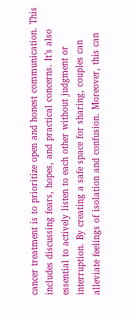cancer treatment is to prioritize open and honest communication. This includes discussing fears, hopes, and practical concerns. It’s also essential to actively listen to each other without judgment or interruption. By creating a safe space for sharing, couples can alleviate feelings of isolation and confusion. Moreover, this can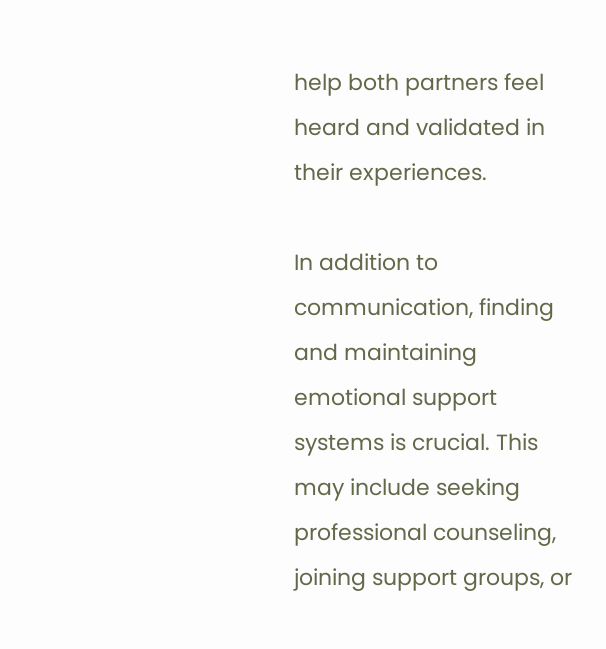help both partners feel heard and validated in their experiences.

In addition to communication, finding and maintaining emotional support systems is crucial. This may include seeking professional counseling, joining support groups, or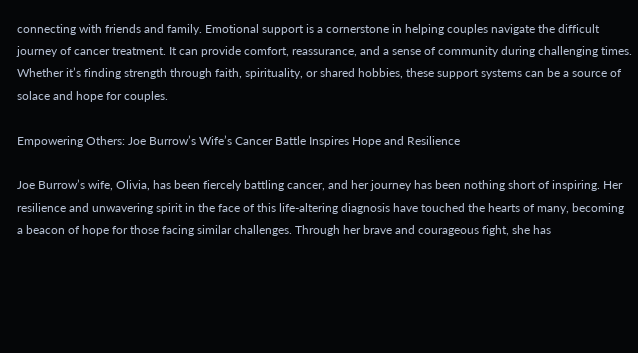connecting with friends and family. Emotional support is a cornerstone in helping couples navigate the difficult journey of cancer treatment. It can provide comfort, reassurance, and a sense of community during challenging times. Whether it’s finding strength through faith, spirituality, or shared hobbies, these support systems can be a source of solace and hope for couples.

Empowering Others: Joe Burrow’s Wife’s Cancer Battle Inspires Hope and Resilience

Joe Burrow’s wife, Olivia, has been fiercely battling cancer, and her journey has been nothing short of inspiring. Her resilience and unwavering spirit in the face of this life-altering diagnosis have touched the hearts of many, becoming a beacon of hope for those facing similar challenges. Through her brave and courageous fight, she has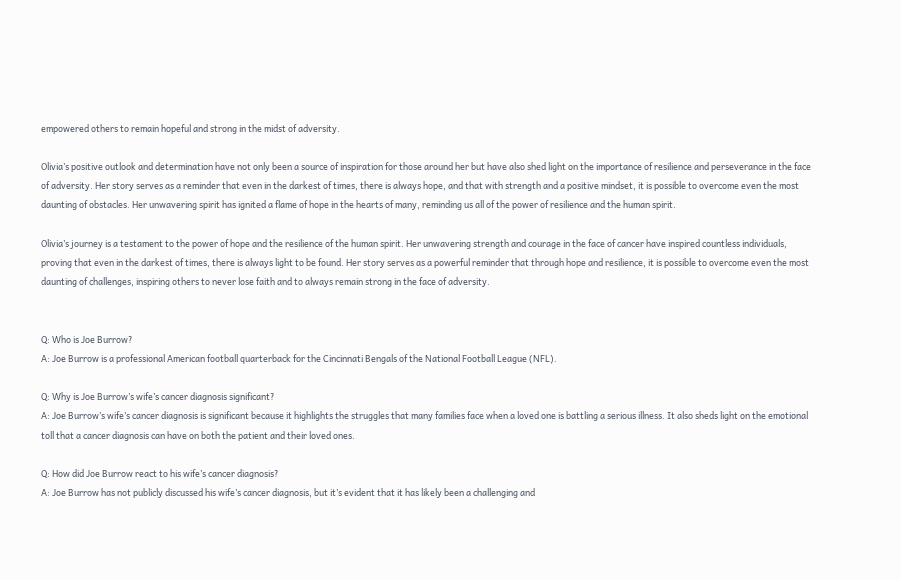empowered others to remain hopeful and strong in the midst of adversity.

Olivia’s positive outlook and determination have not only been a source of inspiration for those around her but have also shed light on the importance of resilience and perseverance in the face of adversity. Her story serves as a reminder that even in the darkest of times, there is always hope, and that with strength and a positive mindset, it is possible to overcome even the most daunting of obstacles. Her unwavering spirit has ignited a flame of hope in the hearts of many, reminding us all of the power of resilience and the human spirit.

Olivia’s journey is a testament to the power of hope and the resilience of the human spirit. Her unwavering strength and courage in the face of cancer have inspired countless individuals, proving that even in the darkest of times, there is always light to be found. Her story serves as a powerful reminder that through hope and resilience, it is possible to overcome even the most daunting of challenges, inspiring others to never lose faith and to always remain strong in the face of adversity.


Q: Who is Joe Burrow?
A: Joe Burrow is a professional American football quarterback for the Cincinnati Bengals of the National Football League (NFL).

Q: Why is Joe Burrow’s wife’s cancer diagnosis significant?
A: Joe Burrow’s wife’s cancer diagnosis is significant because it highlights the struggles that many families face when a loved one is battling a serious illness. It also sheds light on the emotional toll that a cancer diagnosis can have on both the patient and their loved ones.

Q: How did Joe Burrow react to his wife’s cancer diagnosis?
A: Joe Burrow has not publicly discussed his wife’s cancer diagnosis, but it’s evident that it has likely been a challenging and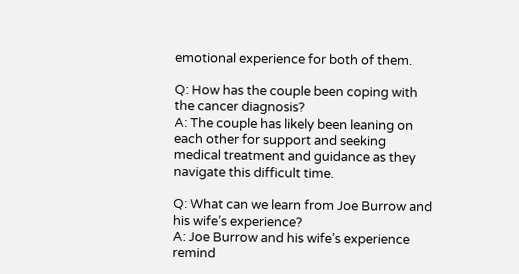emotional experience for both of them.

Q: How has the couple been coping with the cancer diagnosis?
A: The couple has likely been leaning on each other for support and seeking medical treatment and guidance as they navigate this difficult time.

Q: What can we learn from Joe Burrow and his wife’s experience?
A: Joe Burrow and his wife’s experience remind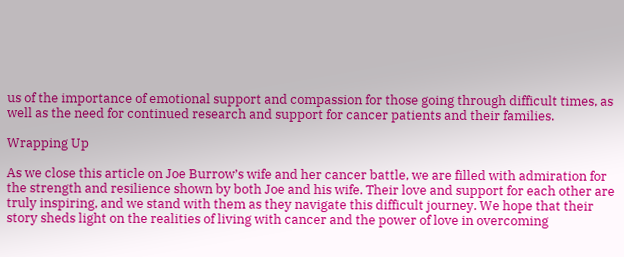us of the importance of emotional support and compassion for those going through difficult times, as well as the need for continued research and support for cancer patients and their families.

Wrapping Up

As we close this article on Joe Burrow’s wife and her cancer battle, we are filled with admiration for the strength and resilience shown by both Joe and his wife. Their love and support for each other are truly inspiring, and we stand with them as they navigate this difficult journey. We hope that their story sheds light on the realities of living with cancer and the power of love in overcoming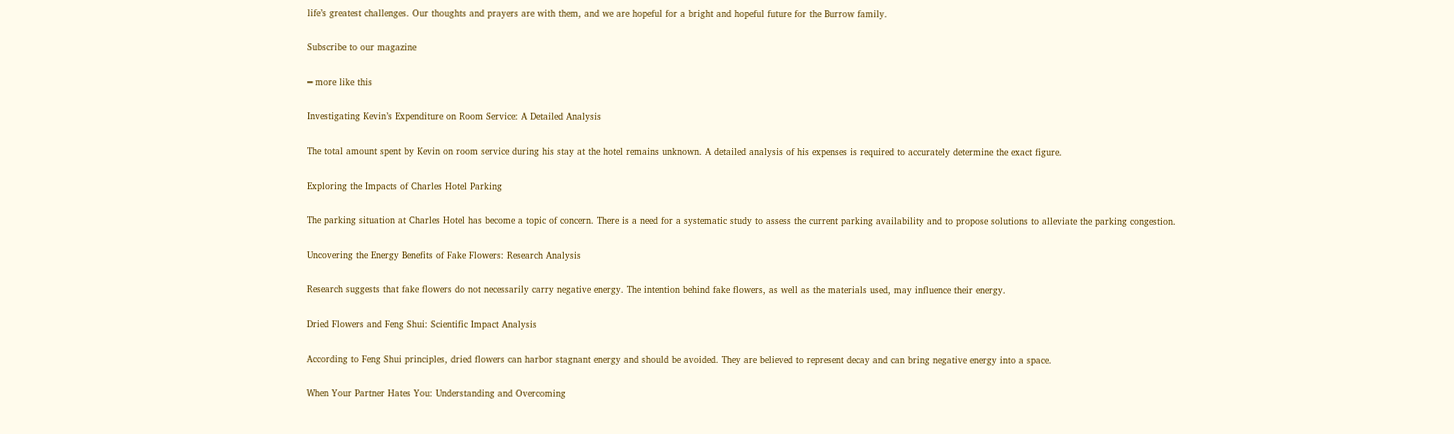life’s greatest challenges. Our thoughts and prayers are with them, and we are hopeful for a bright and hopeful future for the Burrow family.

Subscribe to our magazine

━ more like this

Investigating Kevin’s Expenditure on Room Service: A Detailed Analysis

The total amount spent by Kevin on room service during his stay at the hotel remains unknown. A detailed analysis of his expenses is required to accurately determine the exact figure.

Exploring the Impacts of Charles Hotel Parking

The parking situation at Charles Hotel has become a topic of concern. There is a need for a systematic study to assess the current parking availability and to propose solutions to alleviate the parking congestion.

Uncovering the Energy Benefits of Fake Flowers: Research Analysis

Research suggests that fake flowers do not necessarily carry negative energy. The intention behind fake flowers, as well as the materials used, may influence their energy.

Dried Flowers and Feng Shui: Scientific Impact Analysis

According to Feng Shui principles, dried flowers can harbor stagnant energy and should be avoided. They are believed to represent decay and can bring negative energy into a space.

When Your Partner Hates You: Understanding and Overcoming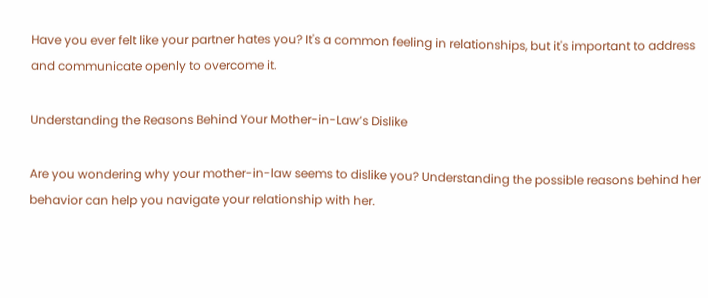Have you ever felt like your partner hates you? It's a common feeling in relationships, but it's important to address and communicate openly to overcome it.

Understanding the Reasons Behind Your Mother-in-Law’s Dislike

Are you wondering why your mother-in-law seems to dislike you? Understanding the possible reasons behind her behavior can help you navigate your relationship with her.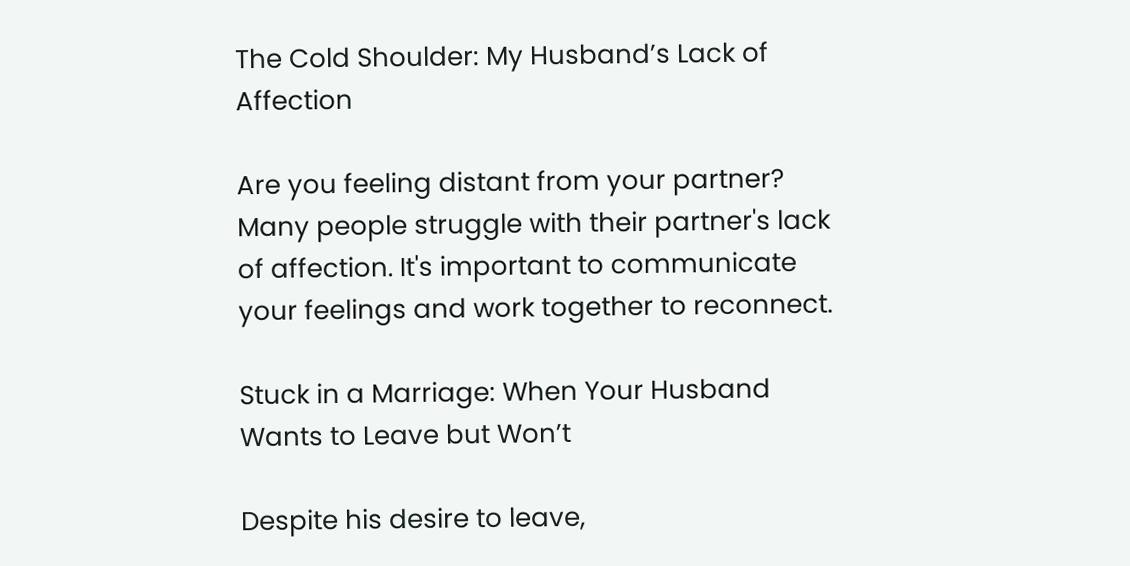The Cold Shoulder: My Husband’s Lack of Affection

Are you feeling distant from your partner? Many people struggle with their partner's lack of affection. It's important to communicate your feelings and work together to reconnect.

Stuck in a Marriage: When Your Husband Wants to Leave but Won’t

Despite his desire to leave,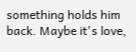something holds him back. Maybe it's love,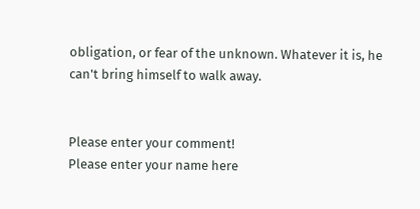obligation, or fear of the unknown. Whatever it is, he can't bring himself to walk away.


Please enter your comment!
Please enter your name here